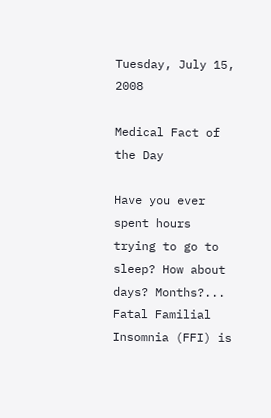Tuesday, July 15, 2008

Medical Fact of the Day

Have you ever spent hours trying to go to sleep? How about days? Months?...
Fatal Familial Insomnia (FFI) is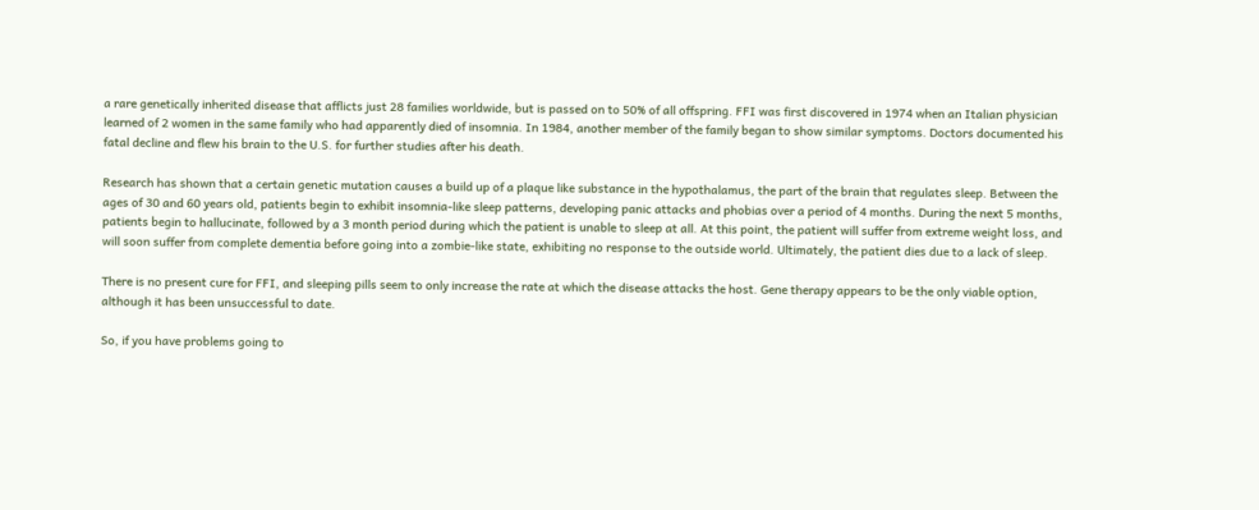a rare genetically inherited disease that afflicts just 28 families worldwide, but is passed on to 50% of all offspring. FFI was first discovered in 1974 when an Italian physician learned of 2 women in the same family who had apparently died of insomnia. In 1984, another member of the family began to show similar symptoms. Doctors documented his fatal decline and flew his brain to the U.S. for further studies after his death.

Research has shown that a certain genetic mutation causes a build up of a plaque like substance in the hypothalamus, the part of the brain that regulates sleep. Between the ages of 30 and 60 years old, patients begin to exhibit insomnia-like sleep patterns, developing panic attacks and phobias over a period of 4 months. During the next 5 months, patients begin to hallucinate, followed by a 3 month period during which the patient is unable to sleep at all. At this point, the patient will suffer from extreme weight loss, and will soon suffer from complete dementia before going into a zombie-like state, exhibiting no response to the outside world. Ultimately, the patient dies due to a lack of sleep.

There is no present cure for FFI, and sleeping pills seem to only increase the rate at which the disease attacks the host. Gene therapy appears to be the only viable option, although it has been unsuccessful to date.

So, if you have problems going to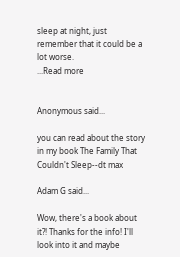sleep at night, just remember that it could be a lot worse.
...Read more


Anonymous said...

you can read about the story in my book The Family That Couldn't Sleep--dt max

Adam G said...

Wow, there's a book about it?! Thanks for the info! I'll look into it and maybe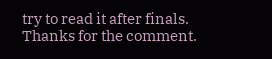try to read it after finals.
Thanks for the comment.